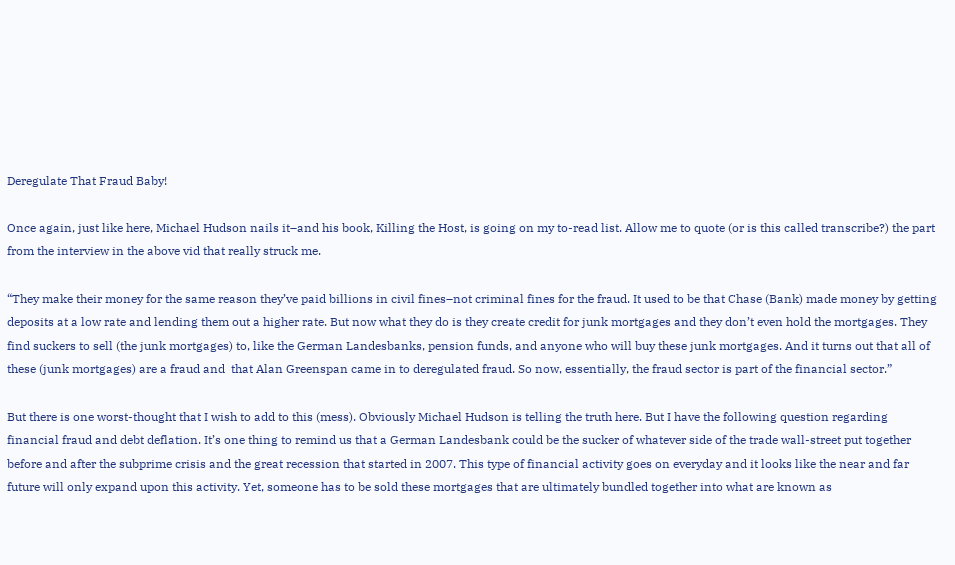Deregulate That Fraud Baby!

Once again, just like here, Michael Hudson nails it–and his book, Killing the Host, is going on my to-read list. Allow me to quote (or is this called transcribe?) the part from the interview in the above vid that really struck me.

“They make their money for the same reason they’ve paid billions in civil fines–not criminal fines for the fraud. It used to be that Chase (Bank) made money by getting deposits at a low rate and lending them out a higher rate. But now what they do is they create credit for junk mortgages and they don’t even hold the mortgages. They find suckers to sell (the junk mortgages) to, like the German Landesbanks, pension funds, and anyone who will buy these junk mortgages. And it turns out that all of these (junk mortgages) are a fraud and  that Alan Greenspan came in to deregulated fraud. So now, essentially, the fraud sector is part of the financial sector.”

But there is one worst-thought that I wish to add to this (mess). Obviously Michael Hudson is telling the truth here. But I have the following question regarding financial fraud and debt deflation. It’s one thing to remind us that a German Landesbank could be the sucker of whatever side of the trade wall-street put together before and after the subprime crisis and the great recession that started in 2007. This type of financial activity goes on everyday and it looks like the near and far future will only expand upon this activity. Yet, someone has to be sold these mortgages that are ultimately bundled together into what are known as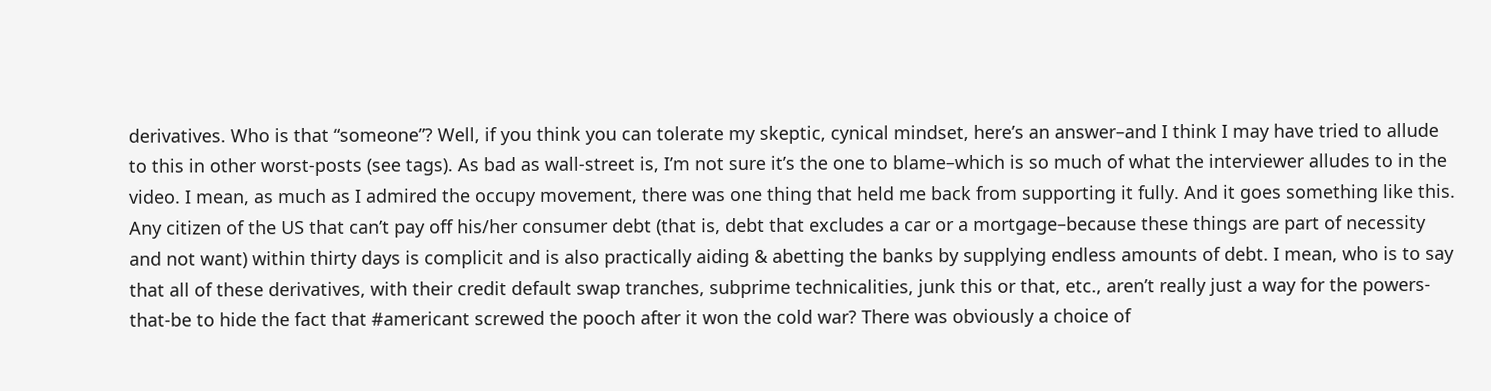derivatives. Who is that “someone”? Well, if you think you can tolerate my skeptic, cynical mindset, here’s an answer–and I think I may have tried to allude to this in other worst-posts (see tags). As bad as wall-street is, I’m not sure it’s the one to blame–which is so much of what the interviewer alludes to in the video. I mean, as much as I admired the occupy movement, there was one thing that held me back from supporting it fully. And it goes something like this. Any citizen of the US that can’t pay off his/her consumer debt (that is, debt that excludes a car or a mortgage–because these things are part of necessity and not want) within thirty days is complicit and is also practically aiding & abetting the banks by supplying endless amounts of debt. I mean, who is to say that all of these derivatives, with their credit default swap tranches, subprime technicalities, junk this or that, etc., aren’t really just a way for the powers-that-be to hide the fact that #americant screwed the pooch after it won the cold war? There was obviously a choice of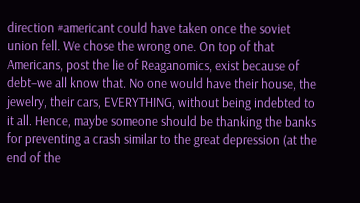direction #americant could have taken once the soviet union fell. We chose the wrong one. On top of that Americans, post the lie of Reaganomics, exist because of debt–we all know that. No one would have their house, the jewelry, their cars, EVERYTHING, without being indebted to it all. Hence, maybe someone should be thanking the banks for preventing a crash similar to the great depression (at the end of the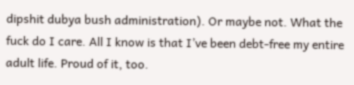dipshit dubya bush administration). Or maybe not. What the fuck do I care. All I know is that I’ve been debt-free my entire adult life. Proud of it, too.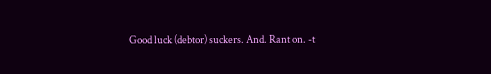Good luck (debtor) suckers. And. Rant on. -t